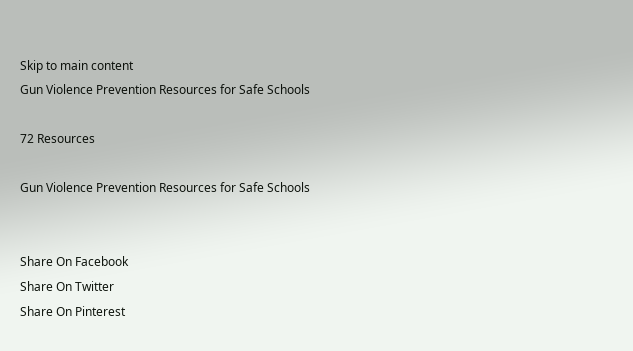Skip to main content
Gun Violence Prevention Resources for Safe Schools

72 Resources

Gun Violence Prevention Resources for Safe Schools


Share On Facebook
Share On Twitter
Share On Pinterest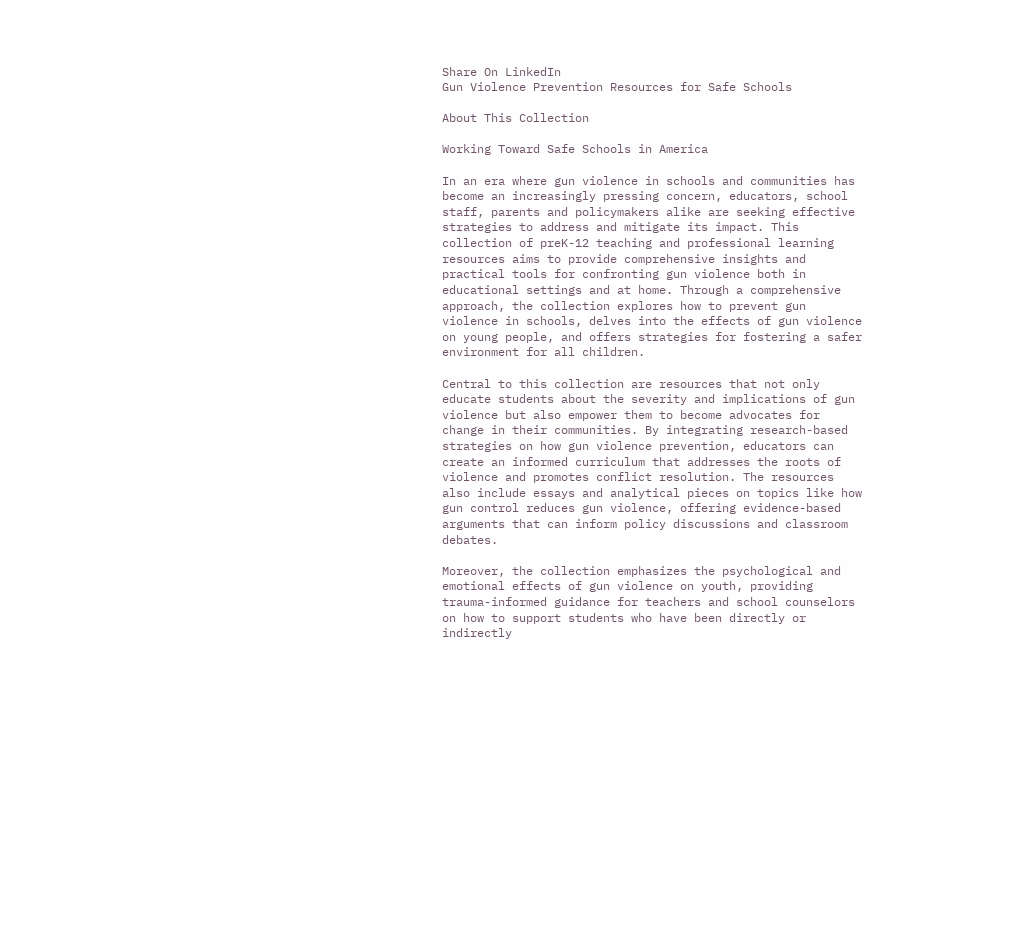Share On LinkedIn
Gun Violence Prevention Resources for Safe Schools

About This Collection

Working Toward Safe Schools in America

In an era where gun violence in schools and communities has become an increasingly pressing concern, educators, school staff, parents and policymakers alike are seeking effective strategies to address and mitigate its impact. This collection of preK-12 teaching and professional learning resources aims to provide comprehensive insights and practical tools for confronting gun violence both in educational settings and at home. Through a comprehensive approach, the collection explores how to prevent gun violence in schools, delves into the effects of gun violence on young people, and offers strategies for fostering a safer environment for all children.

Central to this collection are resources that not only educate students about the severity and implications of gun violence but also empower them to become advocates for change in their communities. By integrating research-based strategies on how gun violence prevention, educators can create an informed curriculum that addresses the roots of violence and promotes conflict resolution. The resources also include essays and analytical pieces on topics like how gun control reduces gun violence, offering evidence-based arguments that can inform policy discussions and classroom debates.

Moreover, the collection emphasizes the psychological and emotional effects of gun violence on youth, providing trauma-informed guidance for teachers and school counselors on how to support students who have been directly or indirectly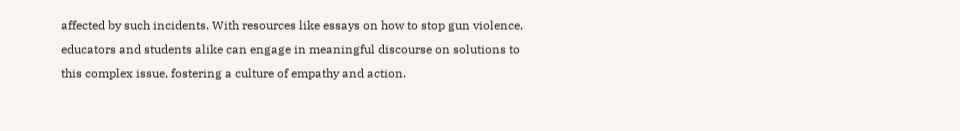affected by such incidents. With resources like essays on how to stop gun violence, educators and students alike can engage in meaningful discourse on solutions to this complex issue, fostering a culture of empathy and action.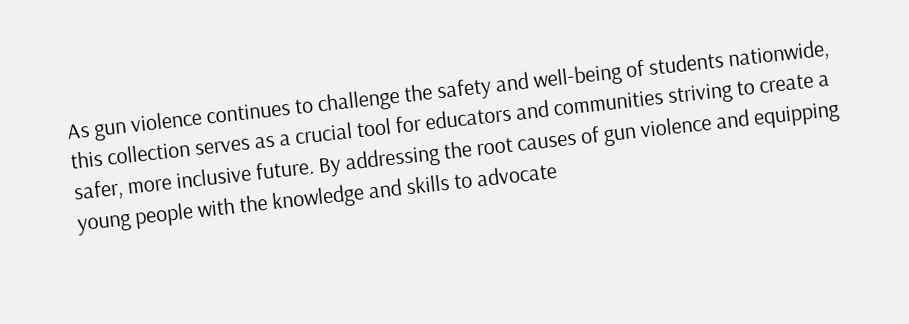As gun violence continues to challenge the safety and well-being of students nationwide, this collection serves as a crucial tool for educators and communities striving to create a safer, more inclusive future. By addressing the root causes of gun violence and equipping young people with the knowledge and skills to advocate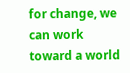for change, we can work toward a world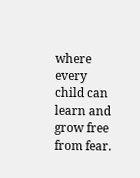where every child can learn and grow free from fear.